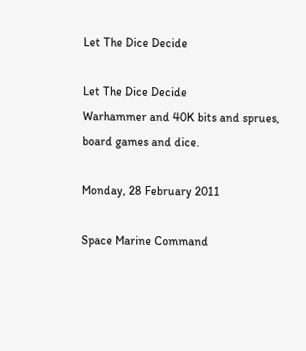Let The Dice Decide

Let The Dice Decide
Warhammer and 40K bits and sprues, board games and dice.

Monday, 28 February 2011

Space Marine Command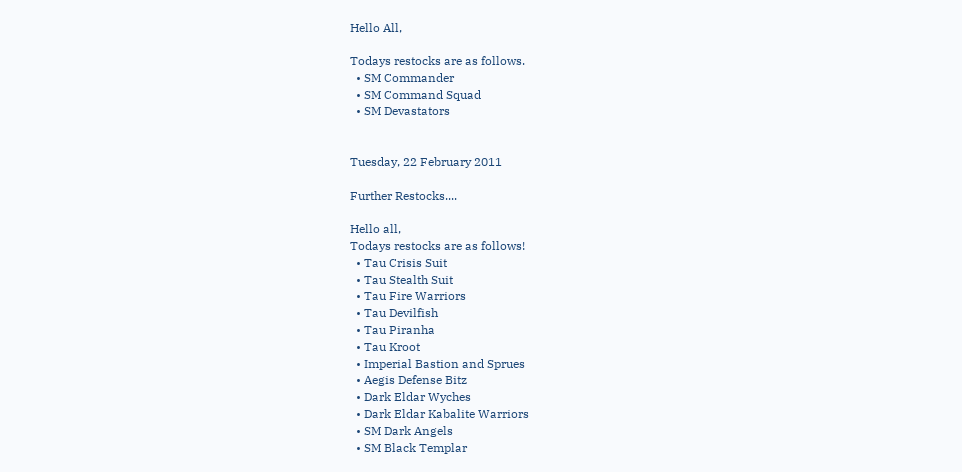Hello All,

Todays restocks are as follows.
  • SM Commander
  • SM Command Squad
  • SM Devastators


Tuesday, 22 February 2011

Further Restocks....

Hello all,
Todays restocks are as follows!
  • Tau Crisis Suit
  • Tau Stealth Suit
  • Tau Fire Warriors
  • Tau Devilfish
  • Tau Piranha
  • Tau Kroot
  • Imperial Bastion and Sprues
  • Aegis Defense Bitz
  • Dark Eldar Wyches
  • Dark Eldar Kabalite Warriors
  • SM Dark Angels
  • SM Black Templar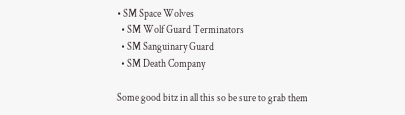• SM Space Wolves
  • SM Wolf Guard Terminators
  • SM Sanguinary Guard
  • SM Death Company

Some good bitz in all this so be sure to grab them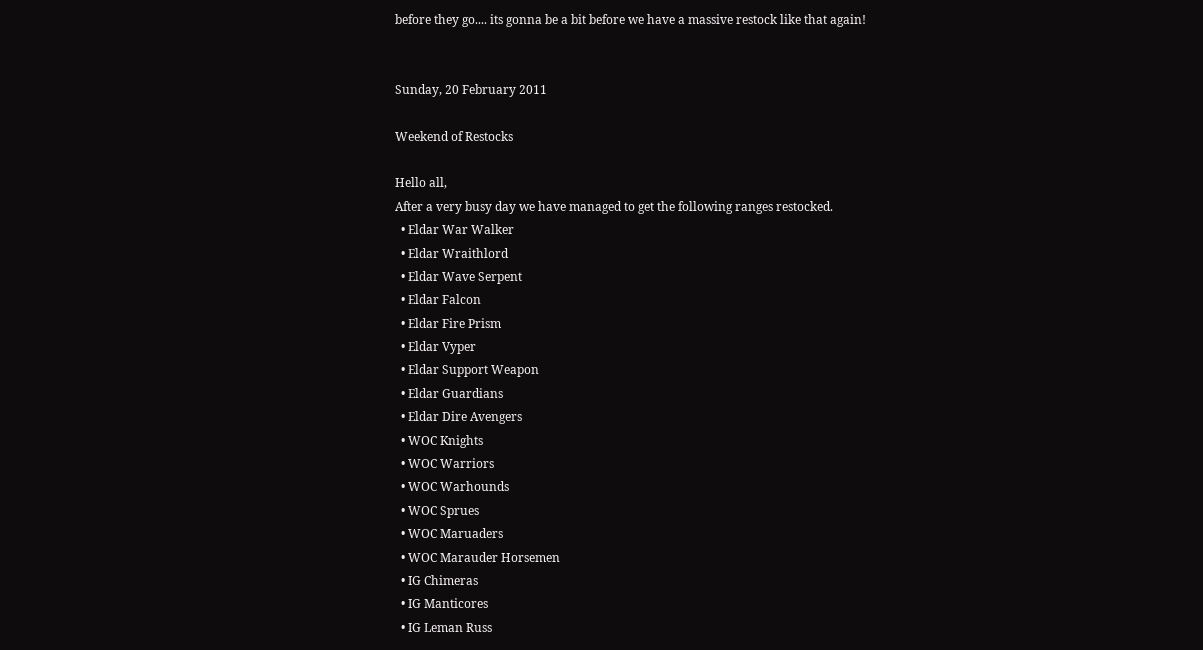before they go.... its gonna be a bit before we have a massive restock like that again!


Sunday, 20 February 2011

Weekend of Restocks

Hello all,
After a very busy day we have managed to get the following ranges restocked.
  • Eldar War Walker
  • Eldar Wraithlord
  • Eldar Wave Serpent
  • Eldar Falcon
  • Eldar Fire Prism
  • Eldar Vyper
  • Eldar Support Weapon
  • Eldar Guardians
  • Eldar Dire Avengers
  • WOC Knights
  • WOC Warriors
  • WOC Warhounds
  • WOC Sprues
  • WOC Maruaders
  • WOC Marauder Horsemen
  • IG Chimeras
  • IG Manticores
  • IG Leman Russ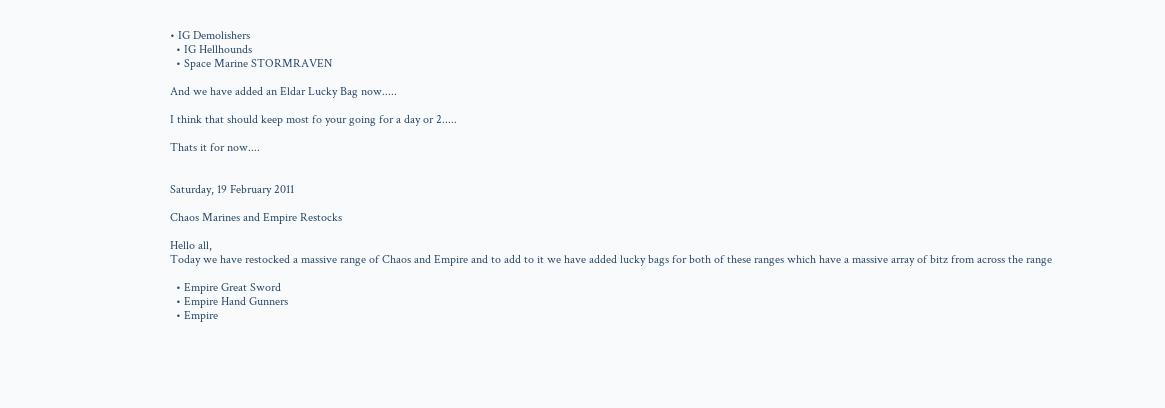• IG Demolishers
  • IG Hellhounds
  • Space Marine STORMRAVEN

And we have added an Eldar Lucky Bag now.....

I think that should keep most fo your going for a day or 2.....

Thats it for now....


Saturday, 19 February 2011

Chaos Marines and Empire Restocks

Hello all,
Today we have restocked a massive range of Chaos and Empire and to add to it we have added lucky bags for both of these ranges which have a massive array of bitz from across the range

  • Empire Great Sword
  • Empire Hand Gunners
  • Empire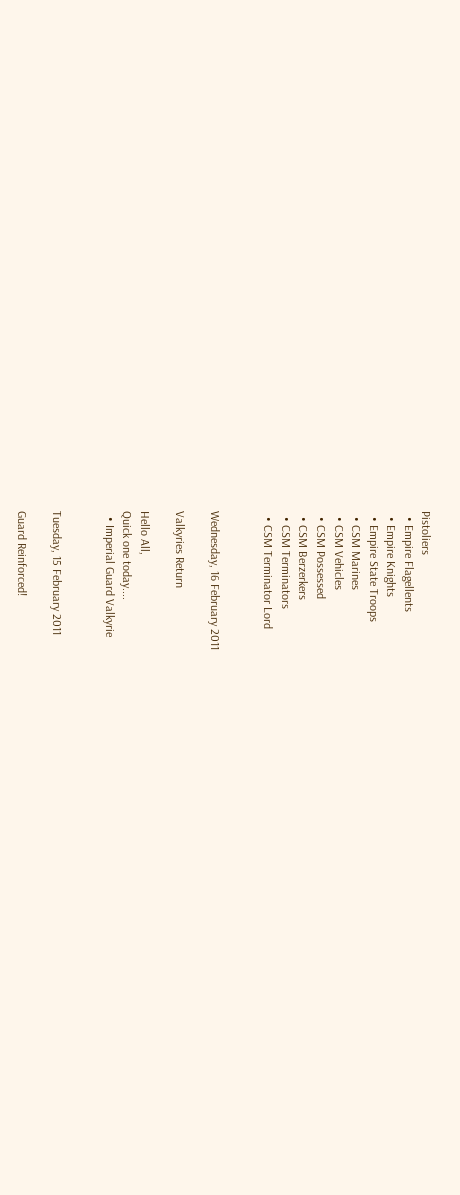Pistoliers
  • Empire Flagellents
  • Empire Knights
  • Empire State Troops
  • CSM Marines
  • CSM Vehicles
  • CSM Possessed
  • CSM Berzerkers
  • CSM Terminators
  • CSM Terminator Lord


Wednesday, 16 February 2011

Valkyries Return

Hello All,
Quick one today....
  • Imperial Guard Valkyrie


Tuesday, 15 February 2011

Guard Reinforced!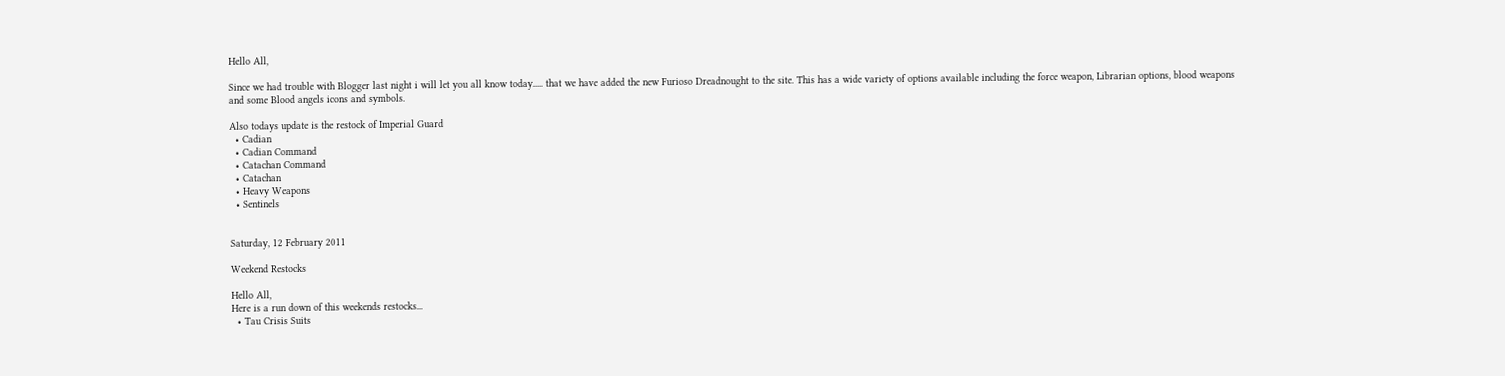Hello All,

Since we had trouble with Blogger last night i will let you all know today..... that we have added the new Furioso Dreadnought to the site. This has a wide variety of options available including the force weapon, Librarian options, blood weapons and some Blood angels icons and symbols.

Also todays update is the restock of Imperial Guard
  • Cadian
  • Cadian Command
  • Catachan Command
  • Catachan
  • Heavy Weapons
  • Sentinels


Saturday, 12 February 2011

Weekend Restocks

Hello All,
Here is a run down of this weekends restocks...
  • Tau Crisis Suits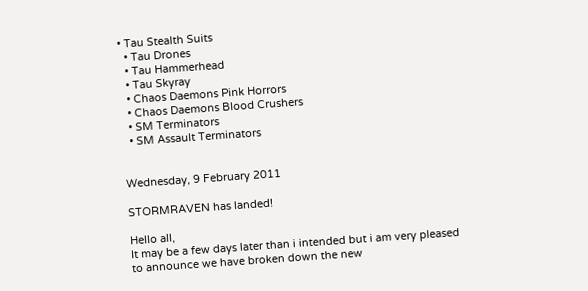• Tau Stealth Suits
  • Tau Drones
  • Tau Hammerhead
  • Tau Skyray
  • Chaos Daemons Pink Horrors
  • Chaos Daemons Blood Crushers
  • SM Terminators
  • SM Assault Terminators


Wednesday, 9 February 2011

STORMRAVEN has landed!

Hello all,
It may be a few days later than i intended but i am very pleased to announce we have broken down the new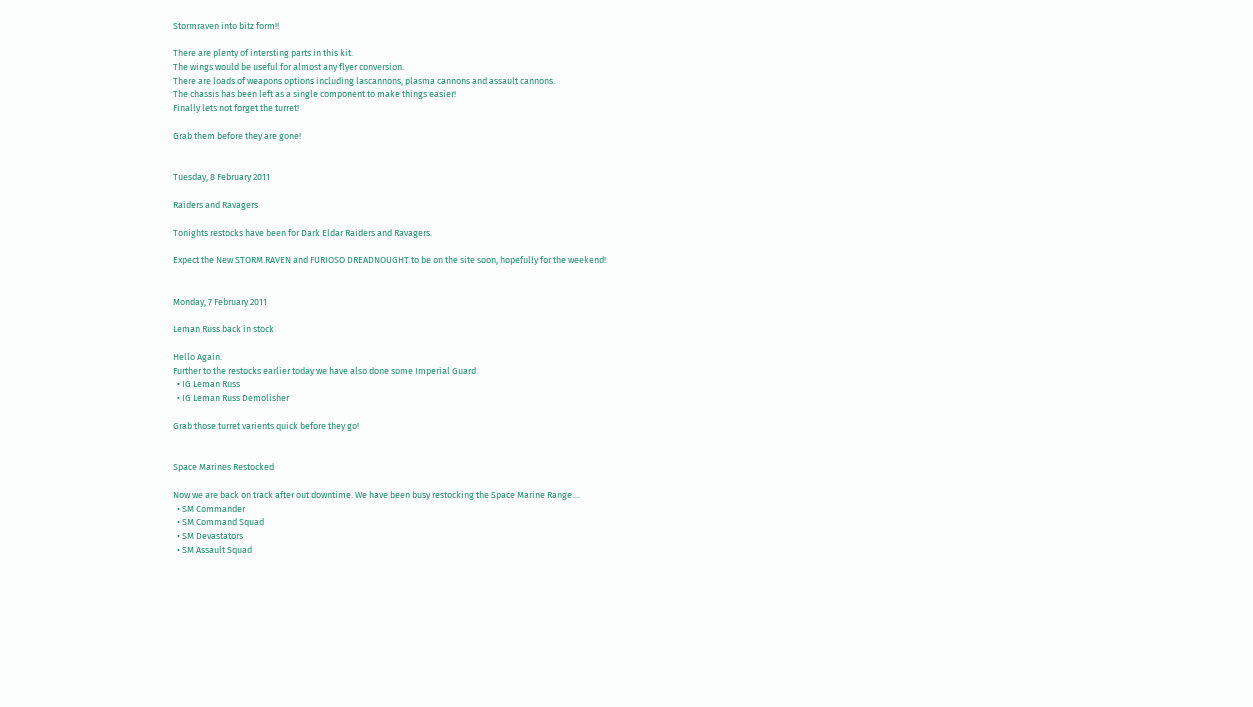Stormraven into bitz form!!

There are plenty of intersting parts in this kit.
The wings would be useful for almost any flyer conversion.
There are loads of weapons options including lascannons, plasma cannons and assault cannons.
The chassis has been left as a single component to make things easier!
Finally lets not forget the turret!

Grab them before they are gone!


Tuesday, 8 February 2011

Raiders and Ravagers

Tonights restocks have been for Dark Eldar Raiders and Ravagers.

Expect the New STORM RAVEN and FURIOSO DREADNOUGHT to be on the site soon, hopefully for the weekend!


Monday, 7 February 2011

Leman Russ back in stock

Hello Again.
Further to the restocks earlier today we have also done some Imperial Guard
  • IG Leman Russ
  • IG Leman Russ Demolisher

Grab those turret varients quick before they go!


Space Marines Restocked

Now we are back on track after out downtime. We have been busy restocking the Space Marine Range....
  • SM Commander
  • SM Command Squad
  • SM Devastators
  • SM Assault Squad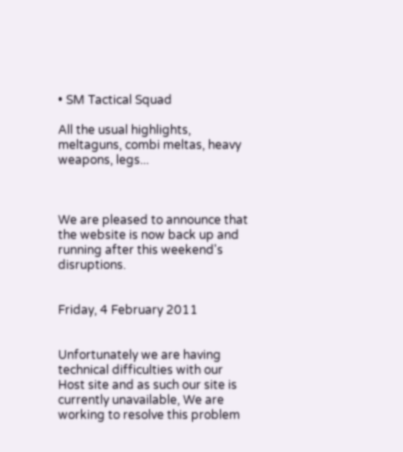• SM Tactical Squad

All the usual highlights, meltaguns, combi meltas, heavy weapons, legs...



We are pleased to announce that the website is now back up and running after this weekend's disruptions.


Friday, 4 February 2011


Unfortunately we are having technical difficulties with our Host site and as such our site is currently unavailable, We are working to resolve this problem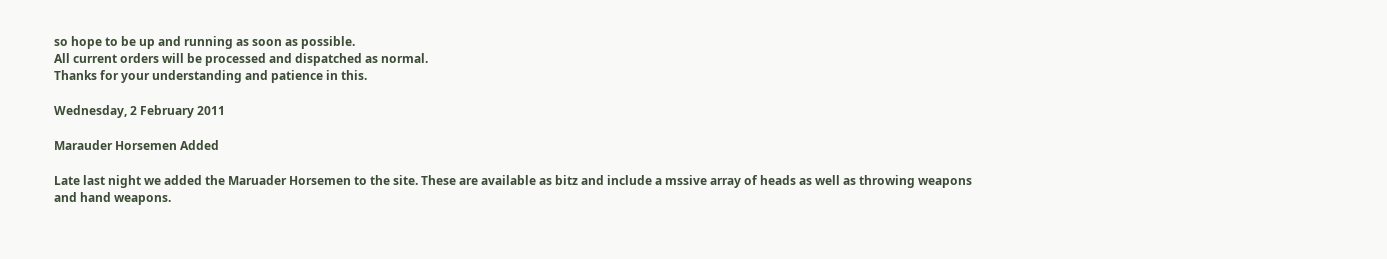so hope to be up and running as soon as possible.
All current orders will be processed and dispatched as normal.
Thanks for your understanding and patience in this.

Wednesday, 2 February 2011

Marauder Horsemen Added

Late last night we added the Maruader Horsemen to the site. These are available as bitz and include a mssive array of heads as well as throwing weapons and hand weapons.